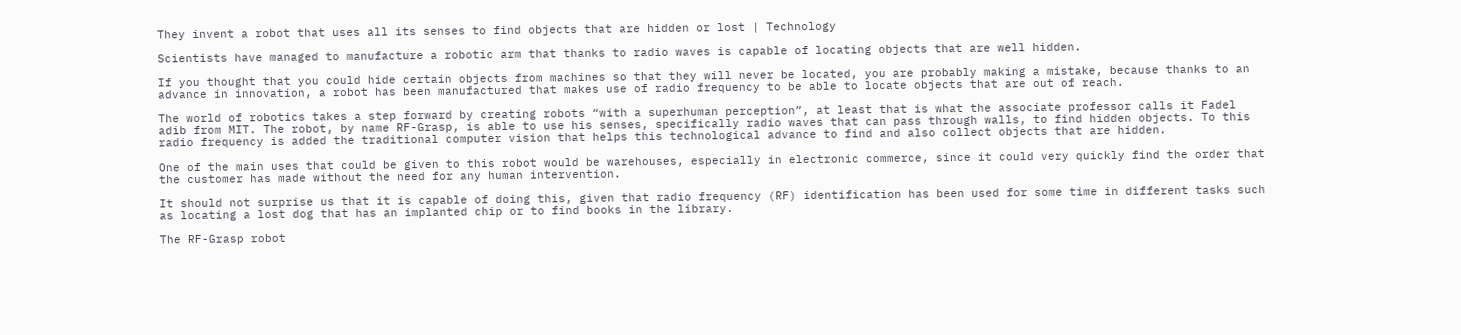They invent a robot that uses all its senses to find objects that are hidden or lost | Technology

Scientists have managed to manufacture a robotic arm that thanks to radio waves is capable of locating objects that are well hidden.

If you thought that you could hide certain objects from machines so that they will never be located, you are probably making a mistake, because thanks to an advance in innovation, a robot has been manufactured that makes use of radio frequency to be able to locate objects that are out of reach.

The world of robotics takes a step forward by creating robots “with a superhuman perception”, at least that is what the associate professor calls it Fadel adib from MIT. The robot, by name RF-Grasp, is able to use his senses, specifically radio waves that can pass through walls, to find hidden objects. To this radio frequency is added the traditional computer vision that helps this technological advance to find and also collect objects that are hidden.

One of the main uses that could be given to this robot would be warehouses, especially in electronic commerce, since it could very quickly find the order that the customer has made without the need for any human intervention.

It should not surprise us that it is capable of doing this, given that radio frequency (RF) identification has been used for some time in different tasks such as locating a lost dog that has an implanted chip or to find books in the library.

The RF-Grasp robot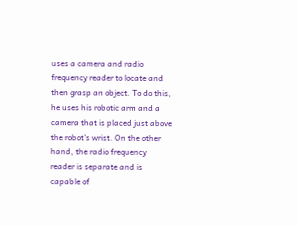uses a camera and radio frequency reader to locate and then grasp an object. To do this, he uses his robotic arm and a camera that is placed just above the robot’s wrist. On the other hand, the radio frequency reader is separate and is capable of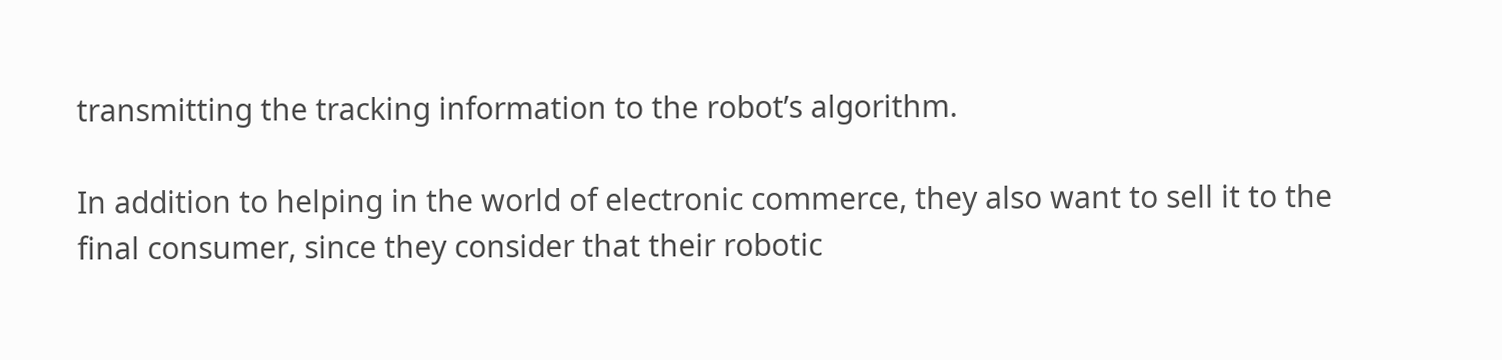transmitting the tracking information to the robot’s algorithm.

In addition to helping in the world of electronic commerce, they also want to sell it to the final consumer, since they consider that their robotic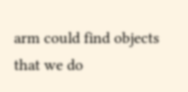arm could find objects that we do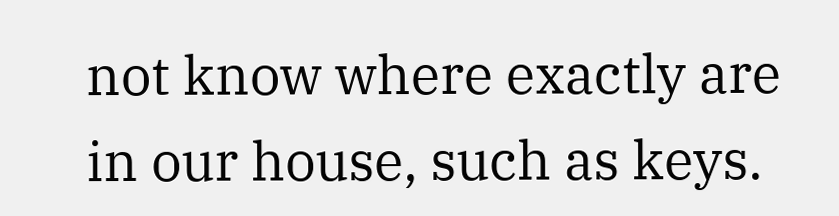not know where exactly are in our house, such as keys.